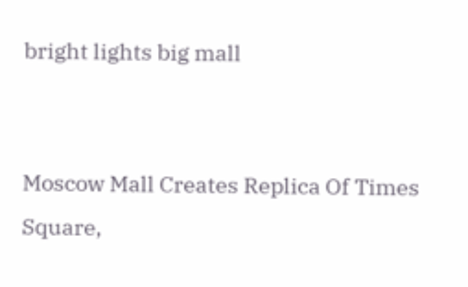bright lights big mall


Moscow Mall Creates Replica Of Times Square,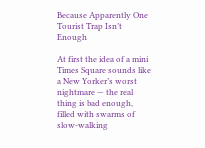Because Apparently One Tourist Trap Isn’t Enough

At first the idea of a mini Times Square sounds like a New Yorker’s worst nightmare — the real thing is bad enough, filled with swarms of slow-walking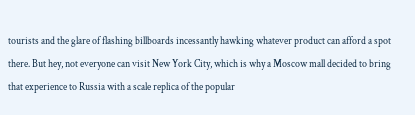tourists and the glare of flashing billboards incessantly hawking whatever product can afford a spot there. But hey, not everyone can visit New York City, which is why a Moscow mall decided to bring that experience to Russia with a scale replica of the popular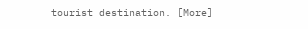tourist destination. [More]